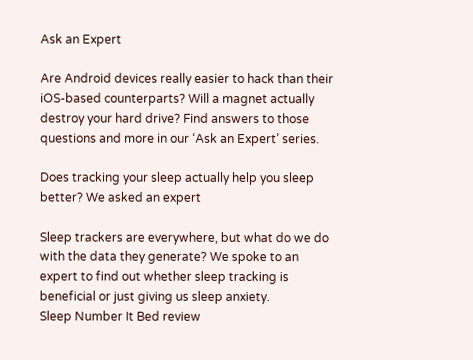Ask an Expert

Are Android devices really easier to hack than their iOS-based counterparts? Will a magnet actually destroy your hard drive? Find answers to those questions and more in our ‘Ask an Expert’ series.

Does tracking your sleep actually help you sleep better? We asked an expert

Sleep trackers are everywhere, but what do we do with the data they generate? We spoke to an expert to find out whether sleep tracking is beneficial or just giving us sleep anxiety.
Sleep Number It Bed review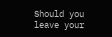Should you leave your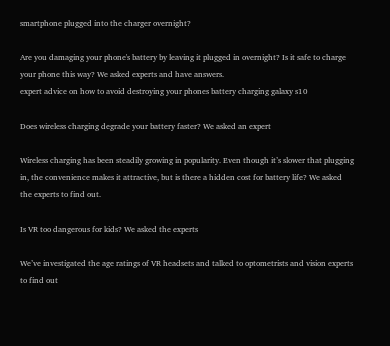smartphone plugged into the charger overnight?

Are you damaging your phone's battery by leaving it plugged in overnight? Is it safe to charge your phone this way? We asked experts and have answers.
expert advice on how to avoid destroying your phones battery charging galaxy s10

Does wireless charging degrade your battery faster? We asked an expert

Wireless charging has been steadily growing in popularity. Even though it’s slower that plugging in, the convenience makes it attractive, but is there a hidden cost for battery life? We asked the experts to find out.

Is VR too dangerous for kids? We asked the experts

We’ve investigated the age ratings of VR headsets and talked to optometrists and vision experts to find out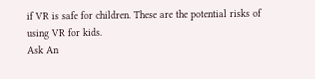if VR is safe for children. These are the potential risks of using VR for kids.
Ask An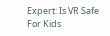Expert: Is VR Safe For Kids